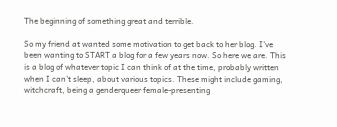The beginning of something great and terrible.

So my friend at wanted some motivation to get back to her blog. I’ve been wanting to START a blog for a few years now. So here we are. This is a blog of whatever topic I can think of at the time, probably written when I can’t sleep, about various topics. These might include gaming, witchcraft, being a genderqueer female-presenting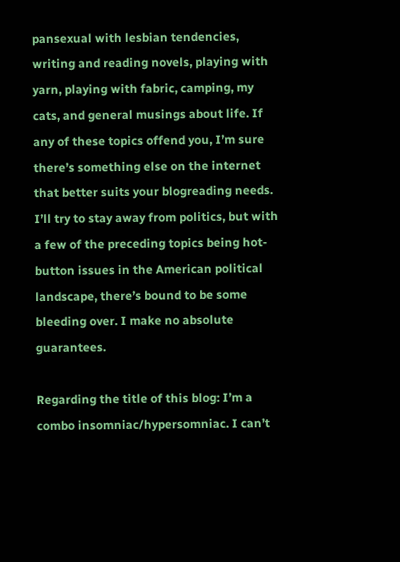pansexual with lesbian tendencies, writing and reading novels, playing with yarn, playing with fabric, camping, my cats, and general musings about life. If any of these topics offend you, I’m sure there’s something else on the internet that better suits your blogreading needs. I’ll try to stay away from politics, but with a few of the preceding topics being hot-button issues in the American political landscape, there’s bound to be some bleeding over. I make no absolute guarantees.

Regarding the title of this blog: I’m a combo insomniac/hypersomniac. I can’t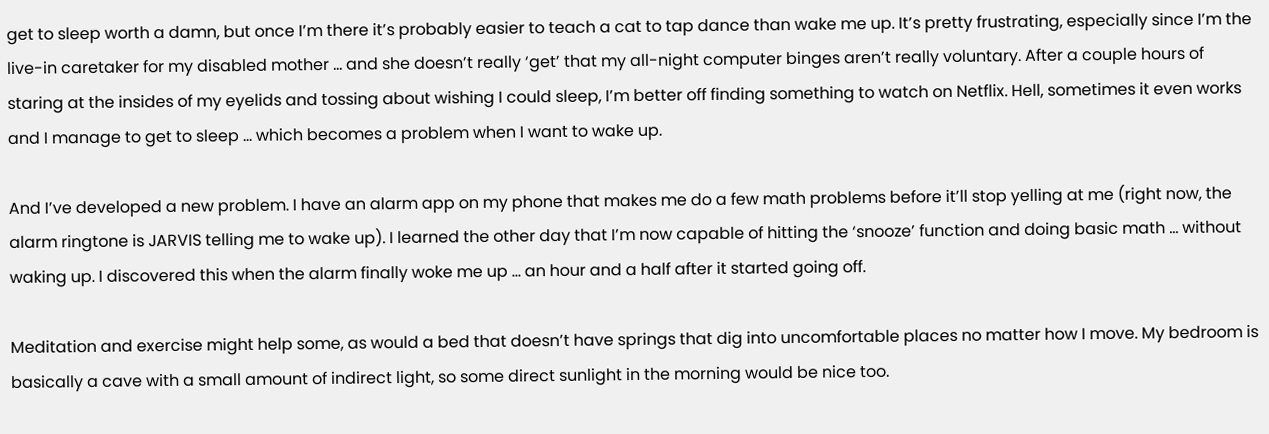get to sleep worth a damn, but once I’m there it’s probably easier to teach a cat to tap dance than wake me up. It’s pretty frustrating, especially since I’m the live-in caretaker for my disabled mother … and she doesn’t really ‘get’ that my all-night computer binges aren’t really voluntary. After a couple hours of staring at the insides of my eyelids and tossing about wishing I could sleep, I’m better off finding something to watch on Netflix. Hell, sometimes it even works and I manage to get to sleep … which becomes a problem when I want to wake up.

And I’ve developed a new problem. I have an alarm app on my phone that makes me do a few math problems before it’ll stop yelling at me (right now, the alarm ringtone is JARVIS telling me to wake up). I learned the other day that I’m now capable of hitting the ‘snooze’ function and doing basic math … without waking up. I discovered this when the alarm finally woke me up … an hour and a half after it started going off.

Meditation and exercise might help some, as would a bed that doesn’t have springs that dig into uncomfortable places no matter how I move. My bedroom is basically a cave with a small amount of indirect light, so some direct sunlight in the morning would be nice too.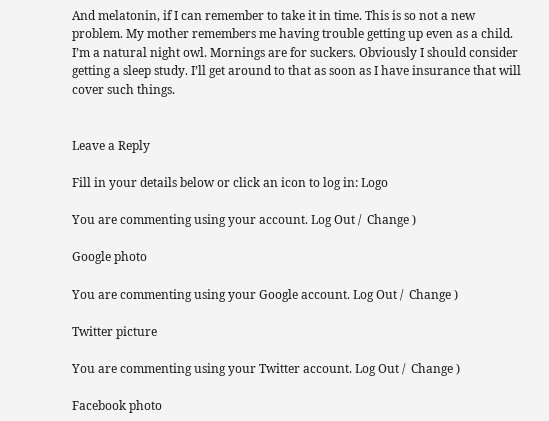And melatonin, if I can remember to take it in time. This is so not a new problem. My mother remembers me having trouble getting up even as a child. I’m a natural night owl. Mornings are for suckers. Obviously I should consider getting a sleep study. I’ll get around to that as soon as I have insurance that will cover such things.


Leave a Reply

Fill in your details below or click an icon to log in: Logo

You are commenting using your account. Log Out /  Change )

Google photo

You are commenting using your Google account. Log Out /  Change )

Twitter picture

You are commenting using your Twitter account. Log Out /  Change )

Facebook photo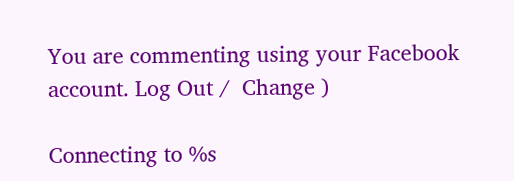You are commenting using your Facebook account. Log Out /  Change )

Connecting to %s